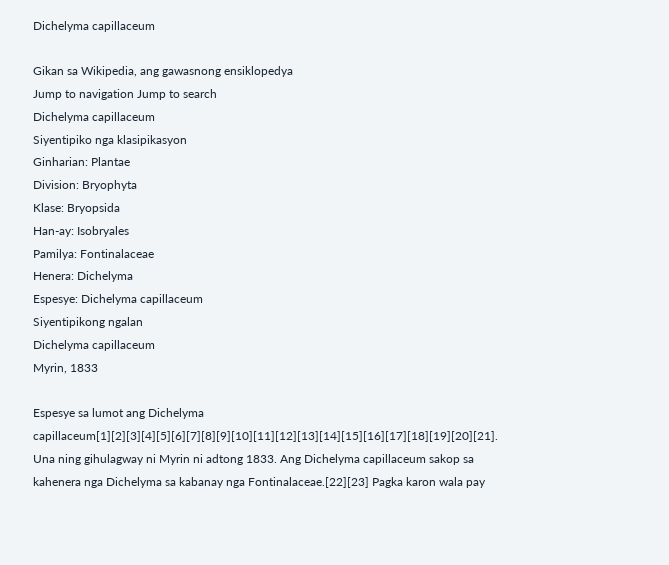Dichelyma capillaceum

Gikan sa Wikipedia, ang gawasnong ensiklopedya
Jump to navigation Jump to search
Dichelyma capillaceum
Siyentipiko nga klasipikasyon
Ginharian: Plantae
Division: Bryophyta
Klase: Bryopsida
Han-ay: Isobryales
Pamilya: Fontinalaceae
Henera: Dichelyma
Espesye: Dichelyma capillaceum
Siyentipikong ngalan
Dichelyma capillaceum
Myrin, 1833

Espesye sa lumot ang Dichelyma capillaceum[1][2][3][4][5][6][7][8][9][10][11][12][13][14][15][16][17][18][19][20][21]. Una ning gihulagway ni Myrin ni adtong 1833. Ang Dichelyma capillaceum sakop sa kahenera nga Dichelyma sa kabanay nga Fontinalaceae.[22][23] Pagka karon wala pay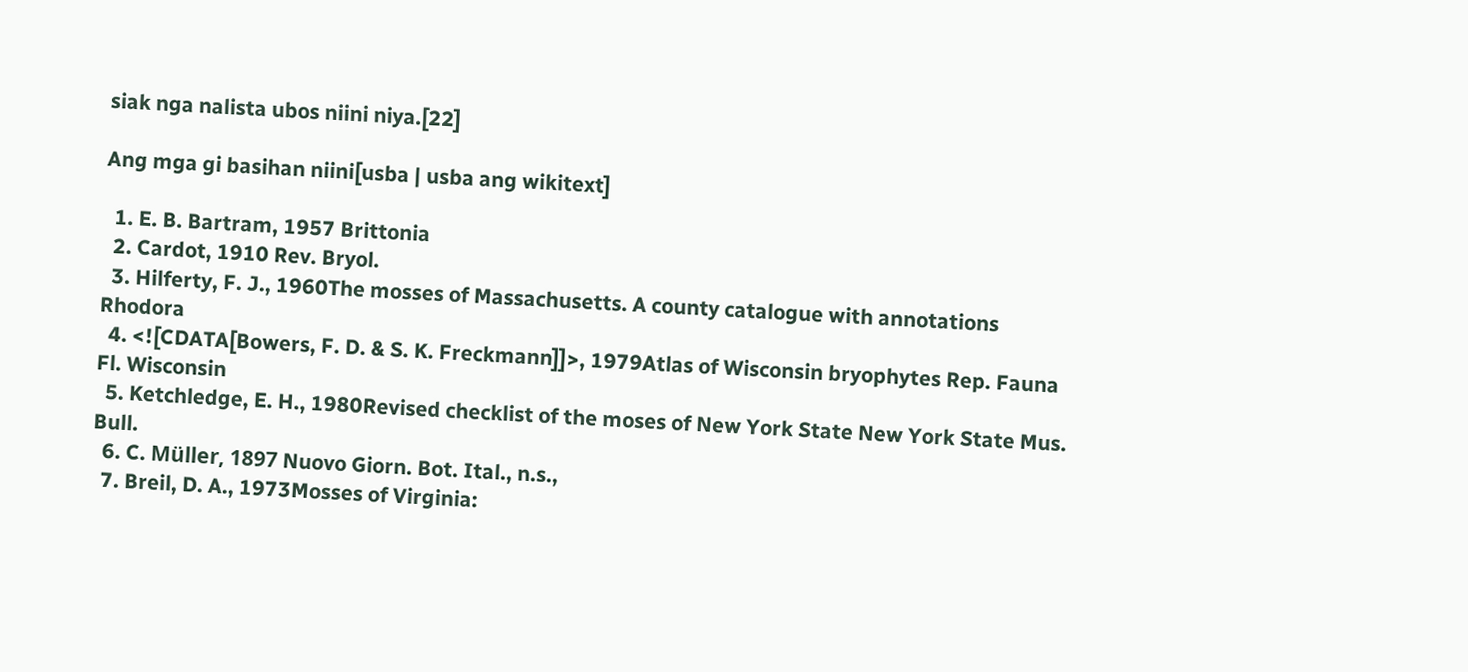siak nga nalista ubos niini niya.[22]

Ang mga gi basihan niini[usba | usba ang wikitext]

  1. E. B. Bartram, 1957 Brittonia
  2. Cardot, 1910 Rev. Bryol.
  3. Hilferty, F. J., 1960The mosses of Massachusetts. A county catalogue with annotations Rhodora
  4. <![CDATA[Bowers, F. D. & S. K. Freckmann]]>, 1979Atlas of Wisconsin bryophytes Rep. Fauna Fl. Wisconsin
  5. Ketchledge, E. H., 1980Revised checklist of the moses of New York State New York State Mus. Bull.
  6. C. Müller, 1897 Nuovo Giorn. Bot. Ital., n.s.,
  7. Breil, D. A., 1973Mosses of Virginia: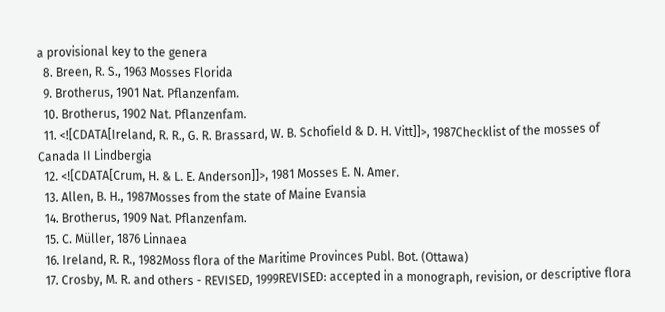a provisional key to the genera
  8. Breen, R. S., 1963 Mosses Florida
  9. Brotherus, 1901 Nat. Pflanzenfam.
  10. Brotherus, 1902 Nat. Pflanzenfam.
  11. <![CDATA[Ireland, R. R., G. R. Brassard, W. B. Schofield & D. H. Vitt]]>, 1987Checklist of the mosses of Canada II Lindbergia
  12. <![CDATA[Crum, H. & L. E. Anderson]]>, 1981 Mosses E. N. Amer.
  13. Allen, B. H., 1987Mosses from the state of Maine Evansia
  14. Brotherus, 1909 Nat. Pflanzenfam.
  15. C. Müller, 1876 Linnaea
  16. Ireland, R. R., 1982Moss flora of the Maritime Provinces Publ. Bot. (Ottawa)
  17. Crosby, M. R. and others - REVISED, 1999REVISED: accepted in a monograph, revision, or descriptive flora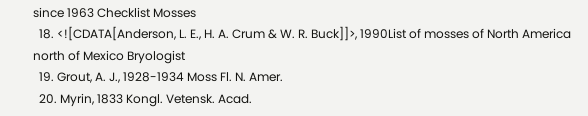since 1963 Checklist Mosses
  18. <![CDATA[Anderson, L. E., H. A. Crum & W. R. Buck]]>, 1990List of mosses of North America north of Mexico Bryologist
  19. Grout, A. J., 1928-1934 Moss Fl. N. Amer.
  20. Myrin, 1833 Kongl. Vetensk. Acad.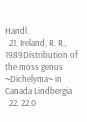Handl.
  21. Ireland, R. R., 1989Distribution of the moss genus ~Dichelyma~ in Canada Lindbergia
  22. 22.0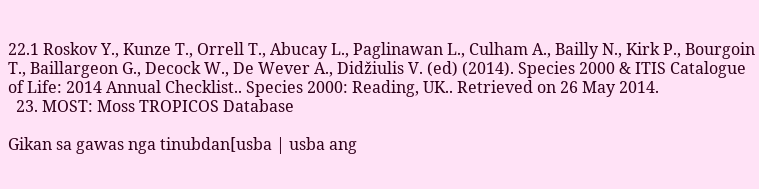22.1 Roskov Y., Kunze T., Orrell T., Abucay L., Paglinawan L., Culham A., Bailly N., Kirk P., Bourgoin T., Baillargeon G., Decock W., De Wever A., Didžiulis V. (ed) (2014). Species 2000 & ITIS Catalogue of Life: 2014 Annual Checklist.. Species 2000: Reading, UK.. Retrieved on 26 May 2014.
  23. MOST: Moss TROPICOS Database

Gikan sa gawas nga tinubdan[usba | usba ang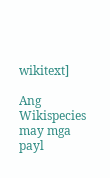wikitext]

Ang Wikispecies may mga payl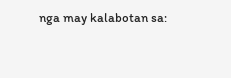nga may kalabotan sa: